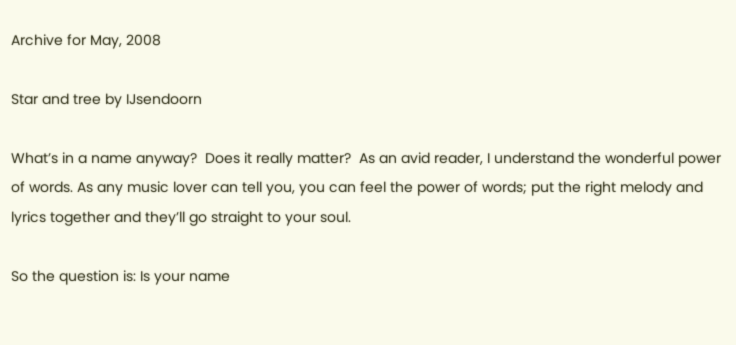Archive for May, 2008

Star and tree by IJsendoorn

What’s in a name anyway?  Does it really matter?  As an avid reader, I understand the wonderful power of words. As any music lover can tell you, you can feel the power of words; put the right melody and lyrics together and they’ll go straight to your soul.

So the question is: Is your name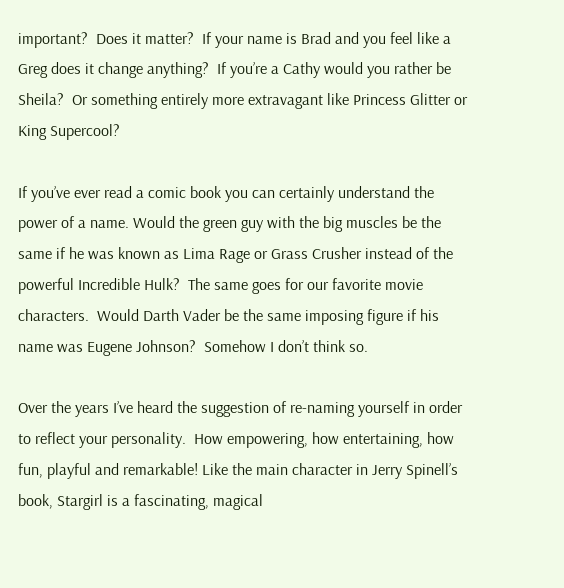important?  Does it matter?  If your name is Brad and you feel like a Greg does it change anything?  If you’re a Cathy would you rather be Sheila?  Or something entirely more extravagant like Princess Glitter or King Supercool?

If you’ve ever read a comic book you can certainly understand the power of a name. Would the green guy with the big muscles be the same if he was known as Lima Rage or Grass Crusher instead of the powerful Incredible Hulk?  The same goes for our favorite movie characters.  Would Darth Vader be the same imposing figure if his name was Eugene Johnson?  Somehow I don’t think so.

Over the years I’ve heard the suggestion of re-naming yourself in order to reflect your personality.  How empowering, how entertaining, how fun, playful and remarkable! Like the main character in Jerry Spinell’s book, Stargirl is a fascinating, magical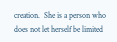creation.  She is a person who does not let herself be limited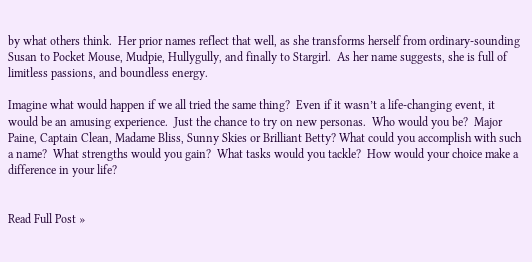by what others think.  Her prior names reflect that well, as she transforms herself from ordinary-sounding Susan to Pocket Mouse, Mudpie, Hullygully, and finally to Stargirl.  As her name suggests, she is full of limitless passions, and boundless energy.

Imagine what would happen if we all tried the same thing?  Even if it wasn’t a life-changing event, it would be an amusing experience.  Just the chance to try on new personas.  Who would you be?  Major Paine, Captain Clean, Madame Bliss, Sunny Skies or Brilliant Betty? What could you accomplish with such a name?  What strengths would you gain?  What tasks would you tackle?  How would your choice make a difference in your life?


Read Full Post »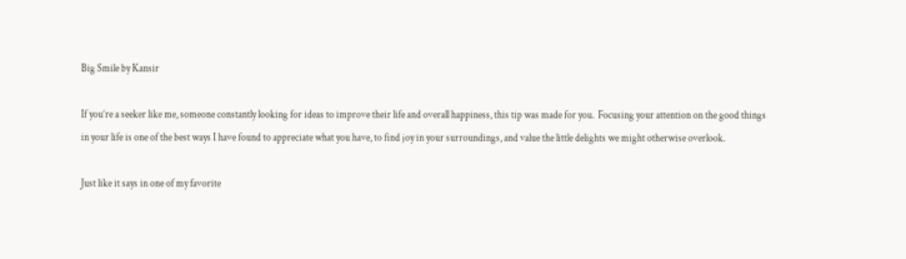Big Smile by Kansir

If you’re a seeker like me, someone constantly looking for ideas to improve their life and overall happiness, this tip was made for you.  Focusing your attention on the good things in your life is one of the best ways I have found to appreciate what you have, to find joy in your surroundings, and value the little delights we might otherwise overlook.

Just like it says in one of my favorite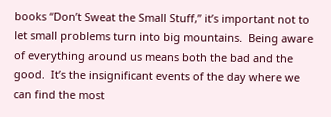books “Don’t Sweat the Small Stuff,” it’s important not to let small problems turn into big mountains.  Being aware of everything around us means both the bad and the good.  It’s the insignificant events of the day where we can find the most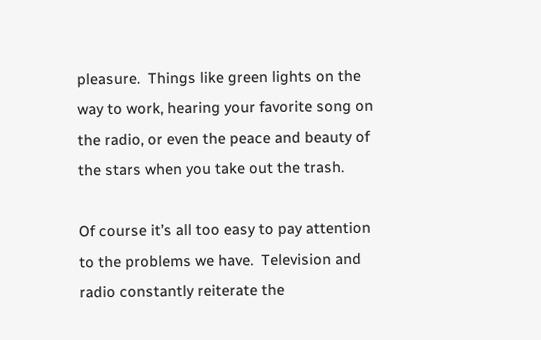pleasure.  Things like green lights on the way to work, hearing your favorite song on the radio, or even the peace and beauty of the stars when you take out the trash.

Of course it’s all too easy to pay attention to the problems we have.  Television and radio constantly reiterate the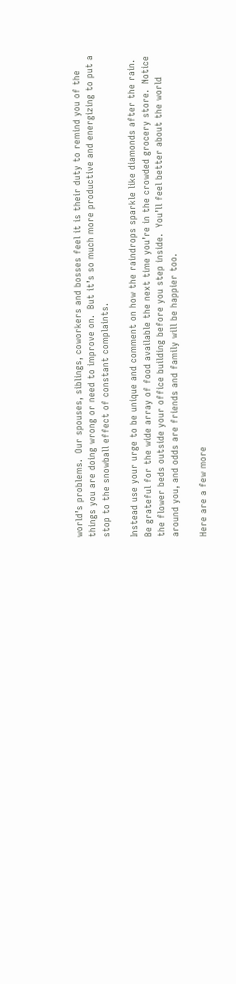world’s problems.  Our spouses, siblings, coworkers and bosses feel it is their duty to remind you of the things you are doing wrong or need to improve on.  But it’s so much more productive and energizing to put a stop to the snowball effect of constant complaints.

Instead use your urge to be unique and comment on how the raindrops sparkle like diamonds after the rain. Be grateful for the wide array of food available the next time you’re in the crowded grocery store.  Notice the flower beds outside your office building before you step inside.  You’ll feel better about the world around you, and odds are friends and family will be happier too.

Here are a few more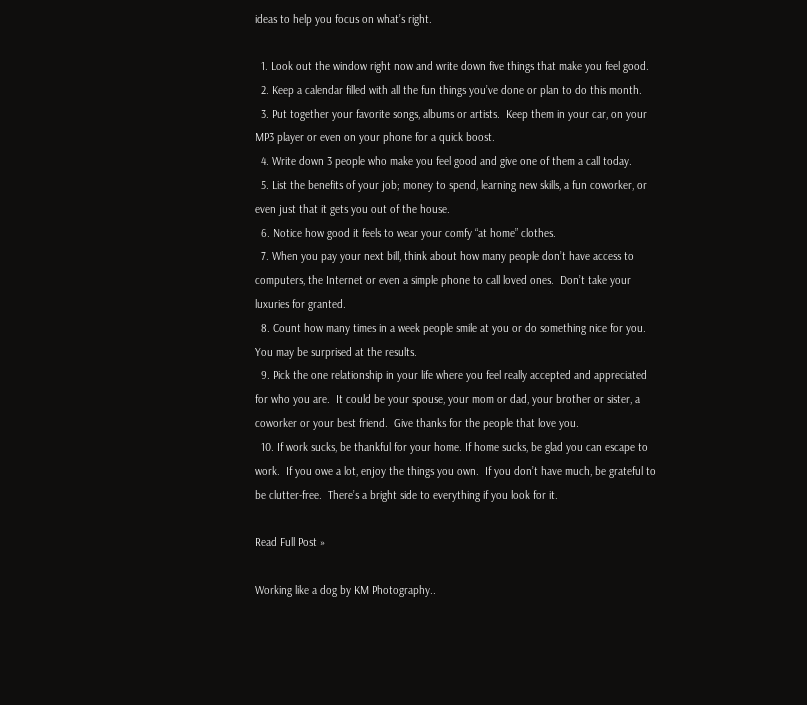ideas to help you focus on what’s right.

  1. Look out the window right now and write down five things that make you feel good.
  2. Keep a calendar filled with all the fun things you’ve done or plan to do this month.
  3. Put together your favorite songs, albums or artists.  Keep them in your car, on your MP3 player or even on your phone for a quick boost.
  4. Write down 3 people who make you feel good and give one of them a call today.
  5. List the benefits of your job; money to spend, learning new skills, a fun coworker, or even just that it gets you out of the house.
  6. Notice how good it feels to wear your comfy “at home” clothes.
  7. When you pay your next bill, think about how many people don’t have access to computers, the Internet or even a simple phone to call loved ones.  Don’t take your luxuries for granted.
  8. Count how many times in a week people smile at you or do something nice for you.  You may be surprised at the results.
  9. Pick the one relationship in your life where you feel really accepted and appreciated for who you are.  It could be your spouse, your mom or dad, your brother or sister, a coworker or your best friend.  Give thanks for the people that love you.
  10. If work sucks, be thankful for your home. If home sucks, be glad you can escape to work.  If you owe a lot, enjoy the things you own.  If you don’t have much, be grateful to be clutter-free.  There’s a bright side to everything if you look for it.

Read Full Post »

Working like a dog by KM Photography..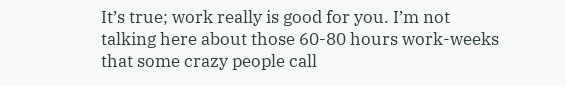It’s true; work really is good for you. I’m not talking here about those 60-80 hours work-weeks that some crazy people call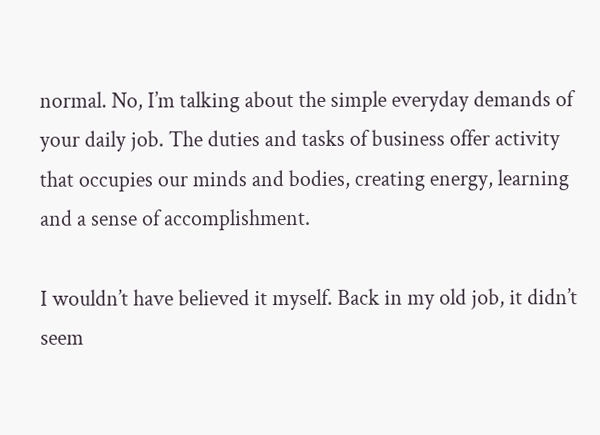normal. No, I’m talking about the simple everyday demands of your daily job. The duties and tasks of business offer activity that occupies our minds and bodies, creating energy, learning and a sense of accomplishment.

I wouldn’t have believed it myself. Back in my old job, it didn’t seem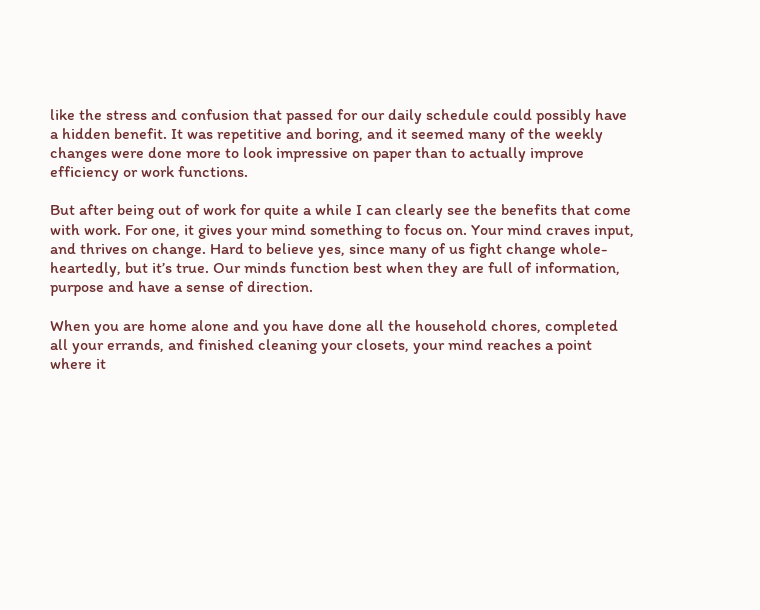like the stress and confusion that passed for our daily schedule could possibly have a hidden benefit. It was repetitive and boring, and it seemed many of the weekly changes were done more to look impressive on paper than to actually improve efficiency or work functions.

But after being out of work for quite a while I can clearly see the benefits that come with work. For one, it gives your mind something to focus on. Your mind craves input, and thrives on change. Hard to believe yes, since many of us fight change whole-heartedly, but it’s true. Our minds function best when they are full of information, purpose and have a sense of direction.

When you are home alone and you have done all the household chores, completed all your errands, and finished cleaning your closets, your mind reaches a point where it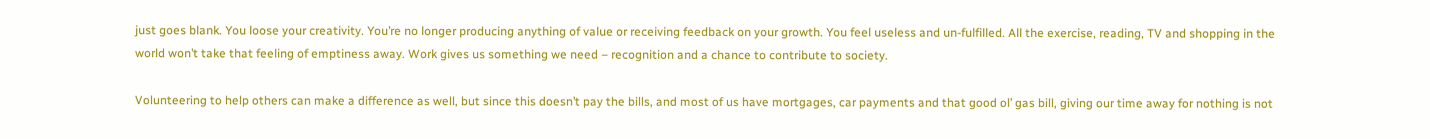just goes blank. You loose your creativity. You’re no longer producing anything of value or receiving feedback on your growth. You feel useless and un-fulfilled. All the exercise, reading, TV and shopping in the world won’t take that feeling of emptiness away. Work gives us something we need – recognition and a chance to contribute to society.

Volunteering to help others can make a difference as well, but since this doesn’t pay the bills, and most of us have mortgages, car payments and that good ol’ gas bill, giving our time away for nothing is not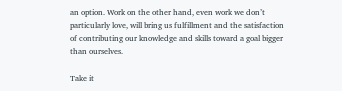an option. Work on the other hand, even work we don’t particularly love, will bring us fulfillment and the satisfaction of contributing our knowledge and skills toward a goal bigger than ourselves.

Take it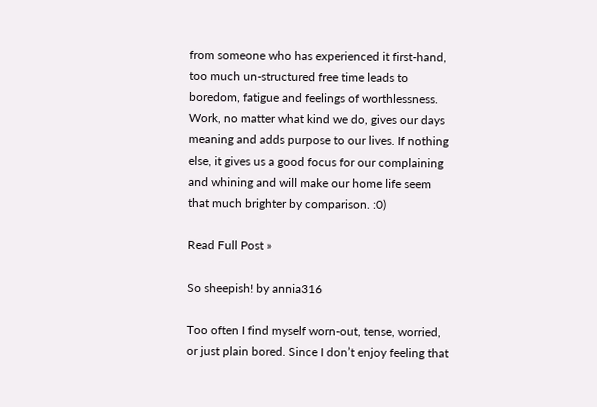from someone who has experienced it first-hand, too much un-structured free time leads to boredom, fatigue and feelings of worthlessness. Work, no matter what kind we do, gives our days meaning and adds purpose to our lives. If nothing else, it gives us a good focus for our complaining and whining and will make our home life seem that much brighter by comparison. :0)

Read Full Post »

So sheepish! by annia316

Too often I find myself worn-out, tense, worried, or just plain bored. Since I don’t enjoy feeling that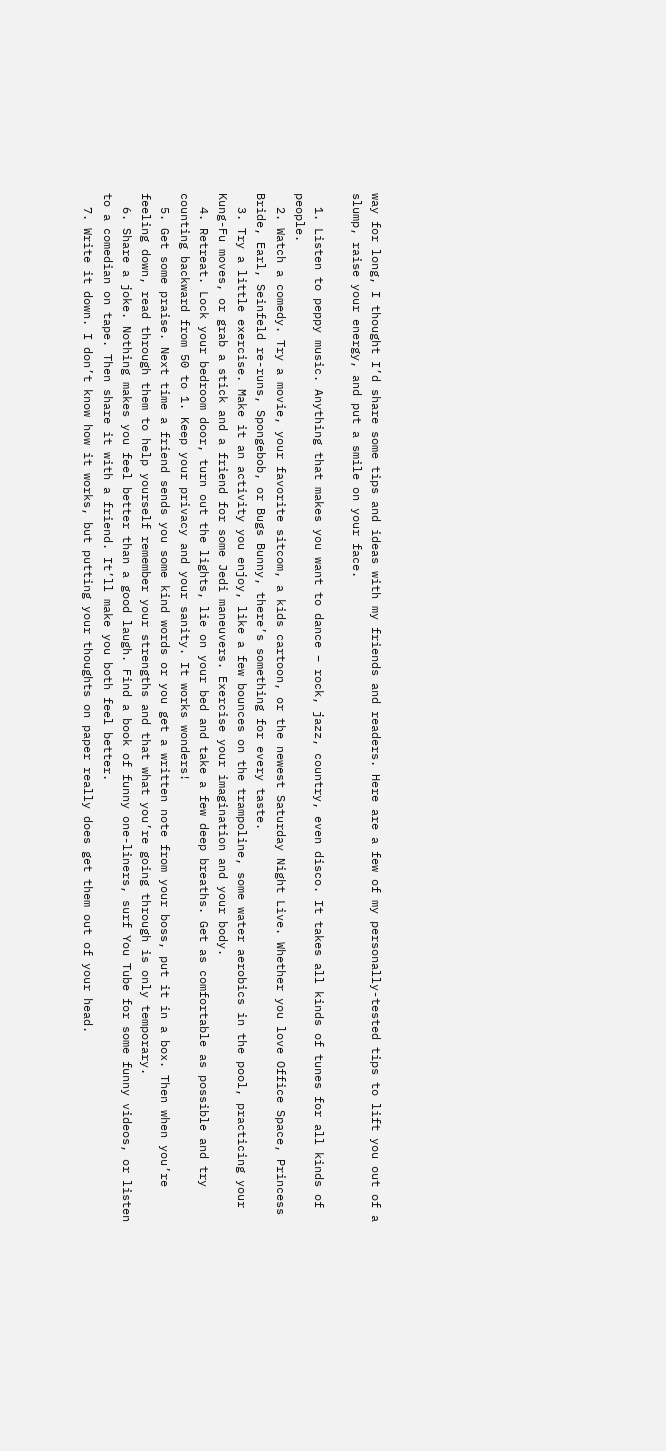way for long, I thought I’d share some tips and ideas with my friends and readers. Here are a few of my personally-tested tips to lift you out of a slump, raise your energy, and put a smile on your face.

  1. Listen to peppy music. Anything that makes you want to dance – rock, jazz, country, even disco. It takes all kinds of tunes for all kinds of people.
  2. Watch a comedy. Try a movie, your favorite sitcom, a kids cartoon, or the newest Saturday Night Live. Whether you love Office Space, Princess Bride, Earl, Seinfeld re-runs, Spongebob, or Bugs Bunny, there’s something for every taste.
  3. Try a little exercise. Make it an activity you enjoy, like a few bounces on the trampoline, some water aerobics in the pool, practicing your Kung-Fu moves, or grab a stick and a friend for some Jedi maneuvers. Exercise your imagination and your body.
  4. Retreat. Lock your bedroom door, turn out the lights, lie on your bed and take a few deep breaths. Get as comfortable as possible and try counting backward from 50 to 1. Keep your privacy and your sanity. It works wonders!
  5. Get some praise. Next time a friend sends you some kind words or you get a written note from your boss, put it in a box. Then when you’re feeling down, read through them to help yourself remember your strengths and that what you’re going through is only temporary.
  6. Share a joke. Nothing makes you feel better than a good laugh. Find a book of funny one-liners, surf You Tube for some funny videos, or listen to a comedian on tape. Then share it with a friend. It’ll make you both feel better.
  7. Write it down. I don’t know how it works, but putting your thoughts on paper really does get them out of your head.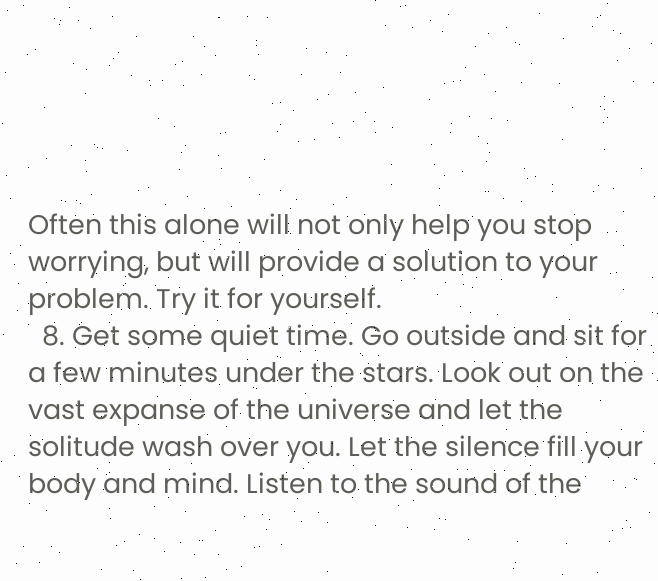Often this alone will not only help you stop worrying, but will provide a solution to your problem. Try it for yourself.
  8. Get some quiet time. Go outside and sit for a few minutes under the stars. Look out on the vast expanse of the universe and let the solitude wash over you. Let the silence fill your body and mind. Listen to the sound of the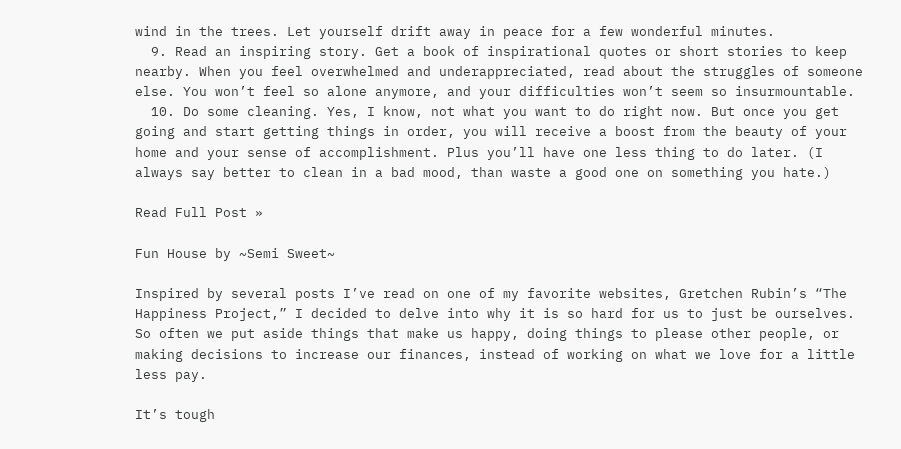wind in the trees. Let yourself drift away in peace for a few wonderful minutes.
  9. Read an inspiring story. Get a book of inspirational quotes or short stories to keep nearby. When you feel overwhelmed and underappreciated, read about the struggles of someone else. You won’t feel so alone anymore, and your difficulties won’t seem so insurmountable.
  10. Do some cleaning. Yes, I know, not what you want to do right now. But once you get going and start getting things in order, you will receive a boost from the beauty of your home and your sense of accomplishment. Plus you’ll have one less thing to do later. (I always say better to clean in a bad mood, than waste a good one on something you hate.)

Read Full Post »

Fun House by ~Semi Sweet~

Inspired by several posts I’ve read on one of my favorite websites, Gretchen Rubin’s “The Happiness Project,” I decided to delve into why it is so hard for us to just be ourselves. So often we put aside things that make us happy, doing things to please other people, or making decisions to increase our finances, instead of working on what we love for a little less pay.

It’s tough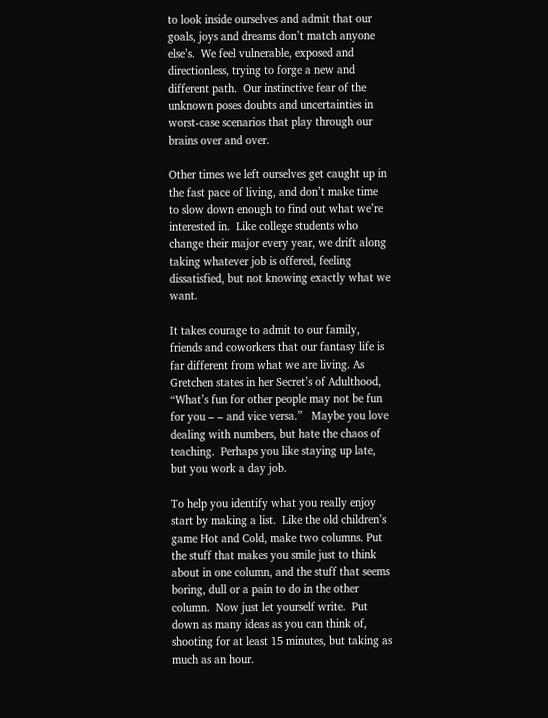to look inside ourselves and admit that our goals, joys and dreams don’t match anyone else’s.  We feel vulnerable, exposed and directionless, trying to forge a new and different path.  Our instinctive fear of the unknown poses doubts and uncertainties in worst-case scenarios that play through our brains over and over.

Other times we left ourselves get caught up in the fast pace of living, and don’t make time to slow down enough to find out what we’re interested in.  Like college students who change their major every year, we drift along taking whatever job is offered, feeling dissatisfied, but not knowing exactly what we want.

It takes courage to admit to our family, friends and coworkers that our fantasy life is far different from what we are living. As Gretchen states in her Secret’s of Adulthood, “What’s fun for other people may not be fun for you – – and vice versa.”   Maybe you love dealing with numbers, but hate the chaos of teaching.  Perhaps you like staying up late, but you work a day job.

To help you identify what you really enjoy start by making a list.  Like the old children’s game Hot and Cold, make two columns. Put the stuff that makes you smile just to think about in one column, and the stuff that seems boring, dull or a pain to do in the other column.  Now just let yourself write.  Put down as many ideas as you can think of, shooting for at least 15 minutes, but taking as much as an hour.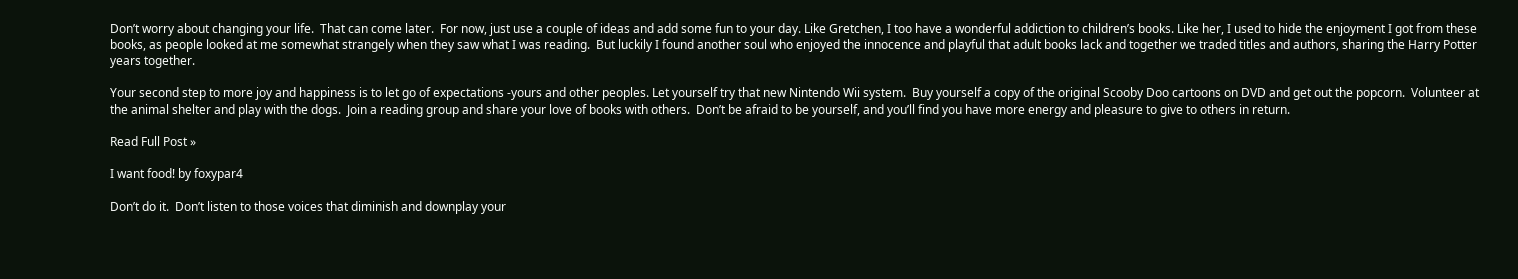Don’t worry about changing your life.  That can come later.  For now, just use a couple of ideas and add some fun to your day. Like Gretchen, I too have a wonderful addiction to children’s books. Like her, I used to hide the enjoyment I got from these books, as people looked at me somewhat strangely when they saw what I was reading.  But luckily I found another soul who enjoyed the innocence and playful that adult books lack and together we traded titles and authors, sharing the Harry Potter years together.

Your second step to more joy and happiness is to let go of expectations -yours and other peoples. Let yourself try that new Nintendo Wii system.  Buy yourself a copy of the original Scooby Doo cartoons on DVD and get out the popcorn.  Volunteer at the animal shelter and play with the dogs.  Join a reading group and share your love of books with others.  Don’t be afraid to be yourself, and you’ll find you have more energy and pleasure to give to others in return.

Read Full Post »

I want food! by foxypar4

Don’t do it.  Don’t listen to those voices that diminish and downplay your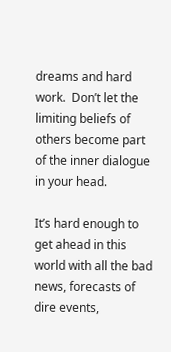dreams and hard work.  Don’t let the limiting beliefs of others become part of the inner dialogue in your head.

It’s hard enough to get ahead in this world with all the bad news, forecasts of dire events,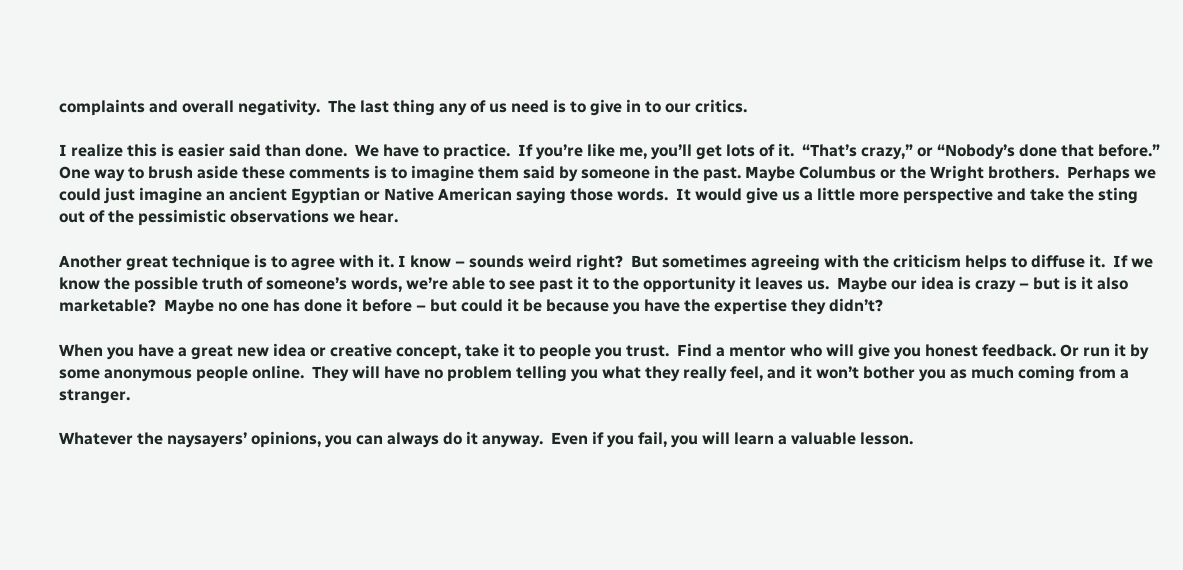complaints and overall negativity.  The last thing any of us need is to give in to our critics.

I realize this is easier said than done.  We have to practice.  If you’re like me, you’ll get lots of it.  “That’s crazy,” or “Nobody’s done that before.”  One way to brush aside these comments is to imagine them said by someone in the past. Maybe Columbus or the Wright brothers.  Perhaps we could just imagine an ancient Egyptian or Native American saying those words.  It would give us a little more perspective and take the sting out of the pessimistic observations we hear.

Another great technique is to agree with it. I know – sounds weird right?  But sometimes agreeing with the criticism helps to diffuse it.  If we know the possible truth of someone’s words, we’re able to see past it to the opportunity it leaves us.  Maybe our idea is crazy – but is it also marketable?  Maybe no one has done it before – but could it be because you have the expertise they didn’t?

When you have a great new idea or creative concept, take it to people you trust.  Find a mentor who will give you honest feedback. Or run it by some anonymous people online.  They will have no problem telling you what they really feel, and it won’t bother you as much coming from a stranger.

Whatever the naysayers’ opinions, you can always do it anyway.  Even if you fail, you will learn a valuable lesson.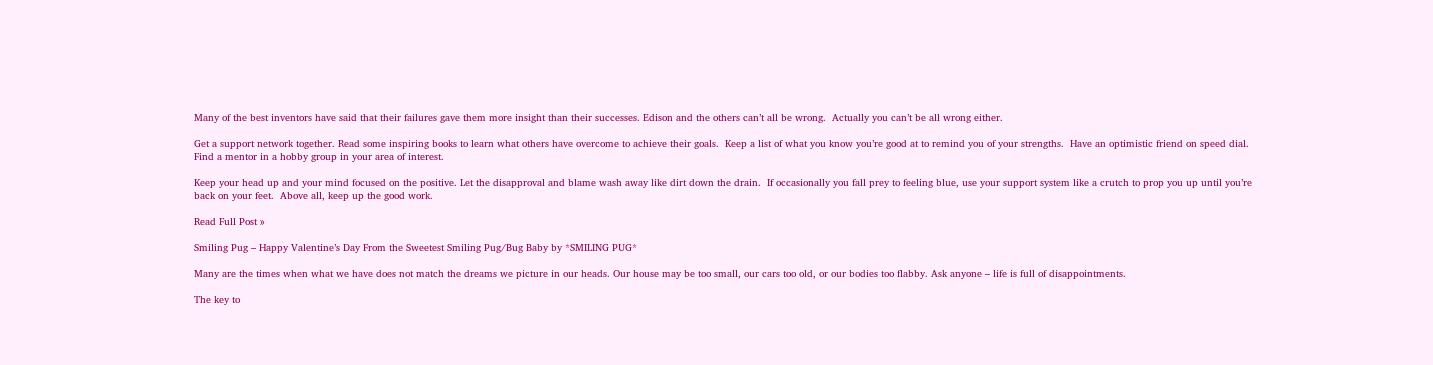Many of the best inventors have said that their failures gave them more insight than their successes. Edison and the others can’t all be wrong.  Actually you can’t be all wrong either.

Get a support network together. Read some inspiring books to learn what others have overcome to achieve their goals.  Keep a list of what you know you’re good at to remind you of your strengths.  Have an optimistic friend on speed dial.  Find a mentor in a hobby group in your area of interest.

Keep your head up and your mind focused on the positive. Let the disapproval and blame wash away like dirt down the drain.  If occasionally you fall prey to feeling blue, use your support system like a crutch to prop you up until you’re back on your feet.  Above all, keep up the good work.

Read Full Post »

Smiling Pug – Happy Valentine’s Day From the Sweetest Smiling Pug/Bug Baby by *SMILING PUG*

Many are the times when what we have does not match the dreams we picture in our heads. Our house may be too small, our cars too old, or our bodies too flabby. Ask anyone – life is full of disappointments.

The key to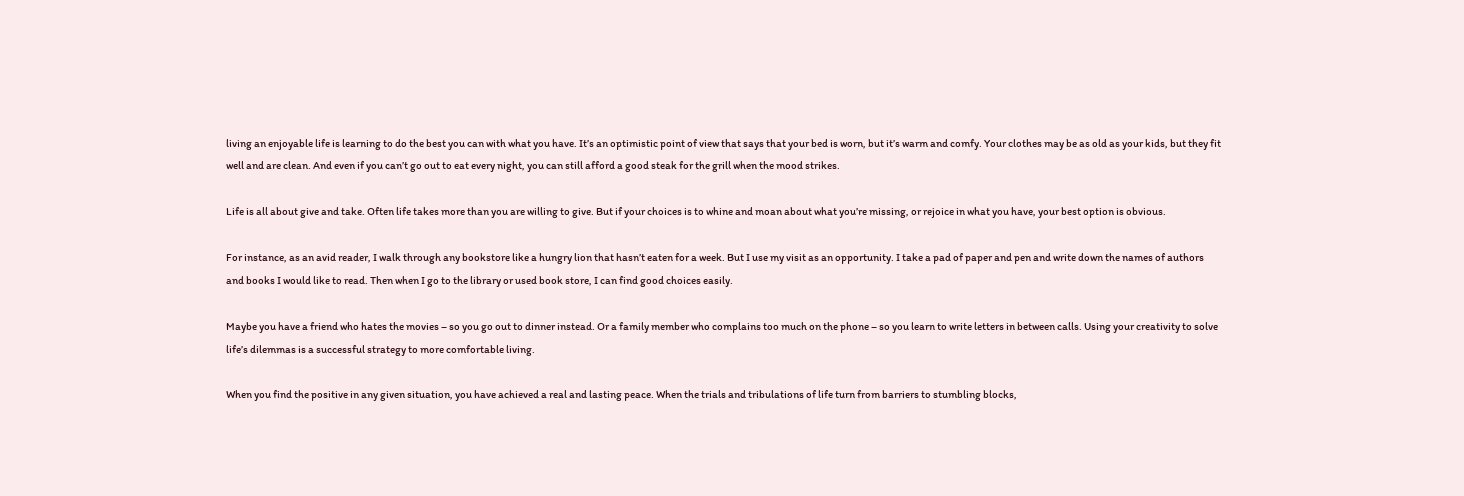living an enjoyable life is learning to do the best you can with what you have. It’s an optimistic point of view that says that your bed is worn, but it’s warm and comfy. Your clothes may be as old as your kids, but they fit well and are clean. And even if you can’t go out to eat every night, you can still afford a good steak for the grill when the mood strikes.

Life is all about give and take. Often life takes more than you are willing to give. But if your choices is to whine and moan about what you’re missing, or rejoice in what you have, your best option is obvious.

For instance, as an avid reader, I walk through any bookstore like a hungry lion that hasn’t eaten for a week. But I use my visit as an opportunity. I take a pad of paper and pen and write down the names of authors and books I would like to read. Then when I go to the library or used book store, I can find good choices easily.

Maybe you have a friend who hates the movies – so you go out to dinner instead. Or a family member who complains too much on the phone – so you learn to write letters in between calls. Using your creativity to solve life’s dilemmas is a successful strategy to more comfortable living.

When you find the positive in any given situation, you have achieved a real and lasting peace. When the trials and tribulations of life turn from barriers to stumbling blocks,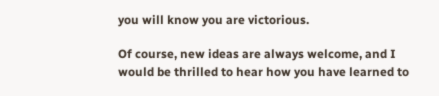you will know you are victorious.

Of course, new ideas are always welcome, and I would be thrilled to hear how you have learned to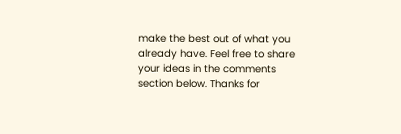make the best out of what you already have. Feel free to share your ideas in the comments section below. Thanks for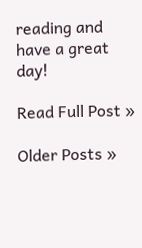reading and have a great day!

Read Full Post »

Older Posts »